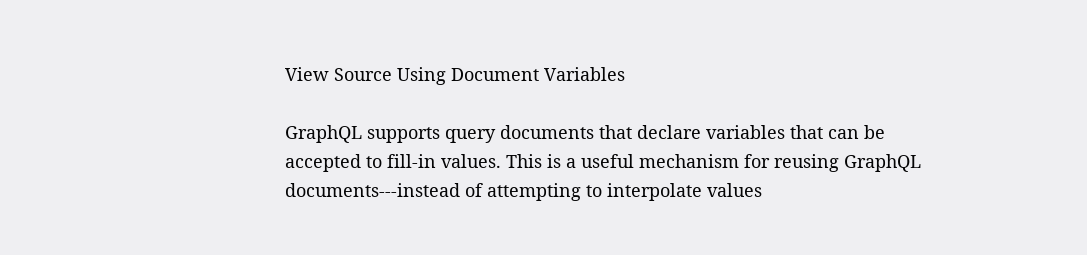View Source Using Document Variables

GraphQL supports query documents that declare variables that can be accepted to fill-in values. This is a useful mechanism for reusing GraphQL documents---instead of attempting to interpolate values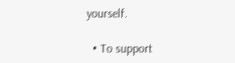yourself.

  • To support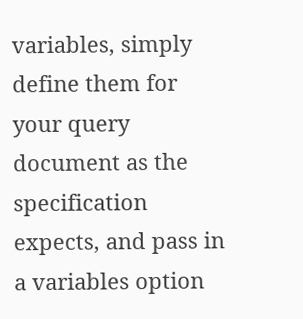variables, simply define them for your query document as the specification expects, and pass in a variables option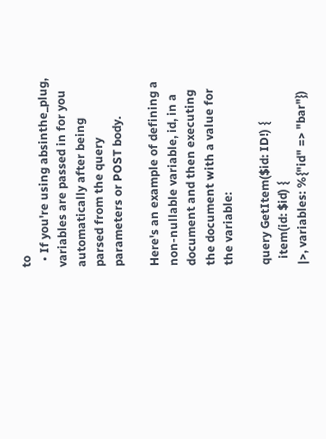to
  • If you're using absinthe_plug, variables are passed in for you automatically after being parsed from the query parameters or POST body.

Here's an example of defining a non-nullable variable, id, in a document and then executing the document with a value for the variable:

query GetItem($id: ID!) {
  item(id: $id) {
|>, variables: %{"id" => "bar"})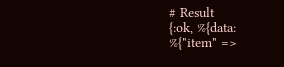# Result
{:ok, %{data: %{"item" =>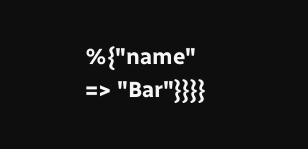%{"name" => "Bar"}}}}